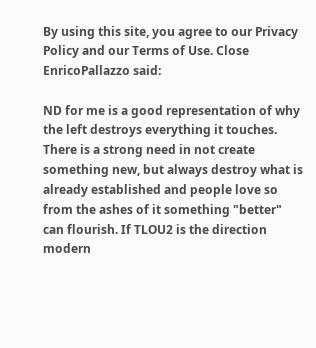By using this site, you agree to our Privacy Policy and our Terms of Use. Close
EnricoPallazzo said:

ND for me is a good representation of why the left destroys everything it touches. There is a strong need in not create something new, but always destroy what is already established and people love so from the ashes of it something "better" can flourish. If TLOU2 is the direction modern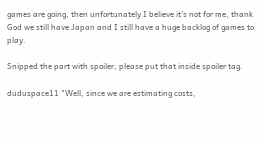games are going, then unfortunately I believe it's not for me, thank God we still have Japan and I still have a huge backlog of games to play.

Snipped the part with spoiler, please put that inside spoiler tag.

duduspace11 "Well, since we are estimating costs,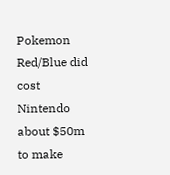Pokemon Red/Blue did cost Nintendo about $50m to make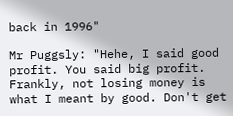back in 1996"

Mr Puggsly: "Hehe, I said good profit. You said big profit. Frankly, not losing money is what I meant by good. Don't get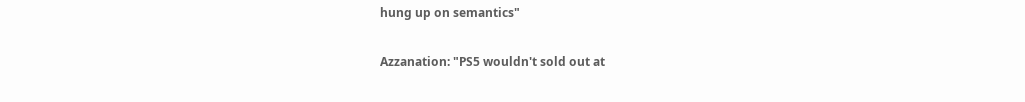hung up on semantics"

Azzanation: "PS5 wouldn't sold out at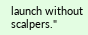launch without scalpers."